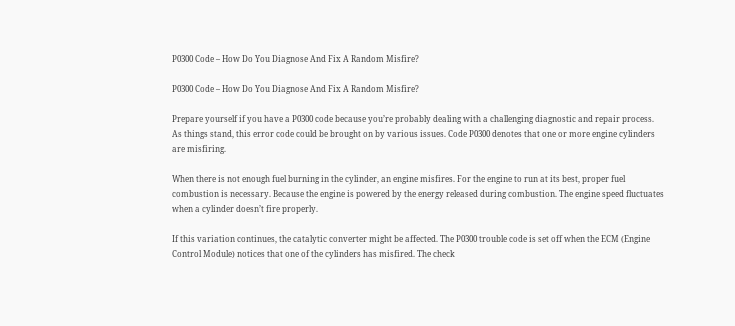P0300 Code – How Do You Diagnose And Fix A Random Misfire?

P0300 Code – How Do You Diagnose And Fix A Random Misfire?

Prepare yourself if you have a P0300 code because you’re probably dealing with a challenging diagnostic and repair process. As things stand, this error code could be brought on by various issues. Code P0300 denotes that one or more engine cylinders are misfiring.

When there is not enough fuel burning in the cylinder, an engine misfires. For the engine to run at its best, proper fuel combustion is necessary. Because the engine is powered by the energy released during combustion. The engine speed fluctuates when a cylinder doesn’t fire properly.

If this variation continues, the catalytic converter might be affected. The P0300 trouble code is set off when the ECM (Engine Control Module) notices that one of the cylinders has misfired. The check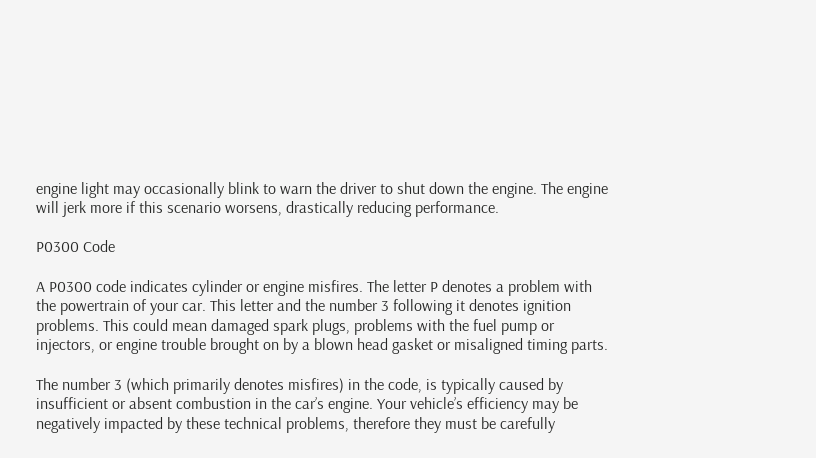engine light may occasionally blink to warn the driver to shut down the engine. The engine will jerk more if this scenario worsens, drastically reducing performance.

P0300 Code

A P0300 code indicates cylinder or engine misfires. The letter P denotes a problem with the powertrain of your car. This letter and the number 3 following it denotes ignition problems. This could mean damaged spark plugs, problems with the fuel pump or injectors, or engine trouble brought on by a blown head gasket or misaligned timing parts.

The number 3 (which primarily denotes misfires) in the code, is typically caused by insufficient or absent combustion in the car’s engine. Your vehicle’s efficiency may be negatively impacted by these technical problems, therefore they must be carefully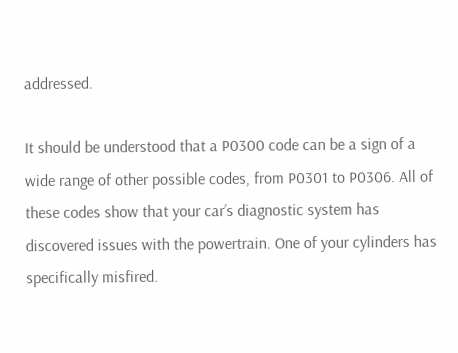addressed.

It should be understood that a P0300 code can be a sign of a wide range of other possible codes, from P0301 to P0306. All of these codes show that your car’s diagnostic system has discovered issues with the powertrain. One of your cylinders has specifically misfired.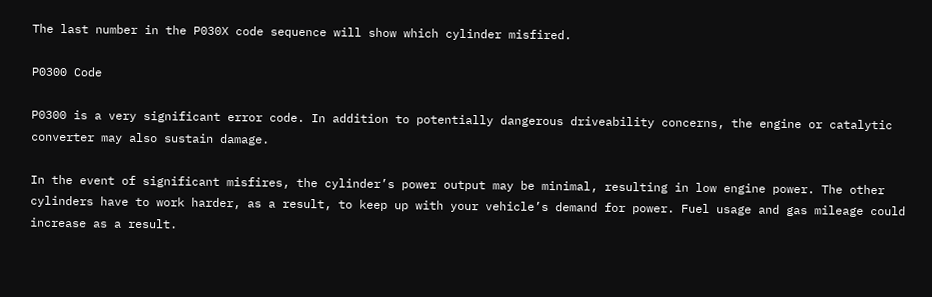The last number in the P030X code sequence will show which cylinder misfired.

P0300 Code

P0300 is a very significant error code. In addition to potentially dangerous driveability concerns, the engine or catalytic converter may also sustain damage.

In the event of significant misfires, the cylinder’s power output may be minimal, resulting in low engine power. The other cylinders have to work harder, as a result, to keep up with your vehicle’s demand for power. Fuel usage and gas mileage could increase as a result.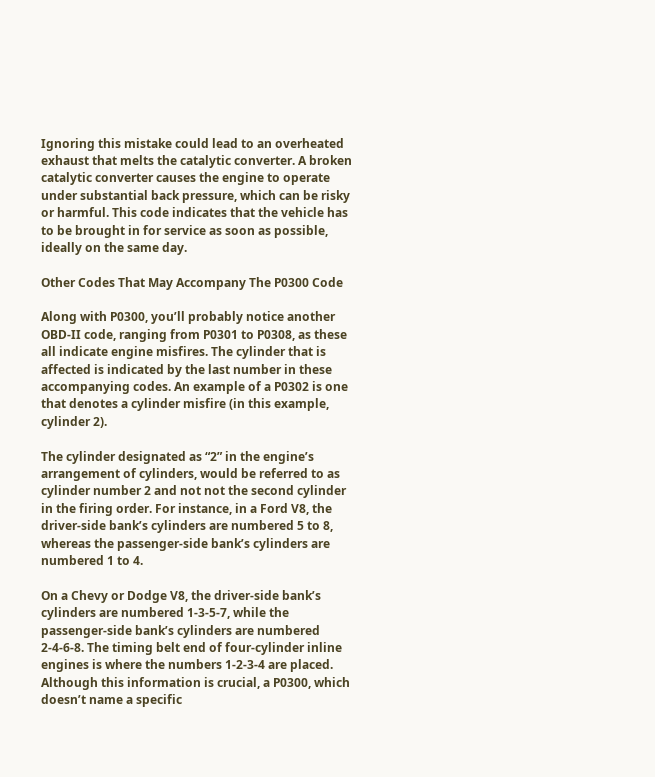Ignoring this mistake could lead to an overheated exhaust that melts the catalytic converter. A broken catalytic converter causes the engine to operate under substantial back pressure, which can be risky or harmful. This code indicates that the vehicle has to be brought in for service as soon as possible, ideally on the same day.

Other Codes That May Accompany The P0300 Code

Along with P0300, you’ll probably notice another OBD-II code, ranging from P0301 to P0308, as these all indicate engine misfires. The cylinder that is affected is indicated by the last number in these accompanying codes. An example of a P0302 is one that denotes a cylinder misfire (in this example, cylinder 2).

The cylinder designated as “2” in the engine’s arrangement of cylinders, would be referred to as cylinder number 2 and not not the second cylinder in the firing order. For instance, in a Ford V8, the driver-side bank’s cylinders are numbered 5 to 8, whereas the passenger-side bank’s cylinders are numbered 1 to 4.

On a Chevy or Dodge V8, the driver-side bank’s cylinders are numbered 1-3-5-7, while the passenger-side bank’s cylinders are numbered 2-4-6-8. The timing belt end of four-cylinder inline engines is where the numbers 1-2-3-4 are placed. Although this information is crucial, a P0300, which doesn’t name a specific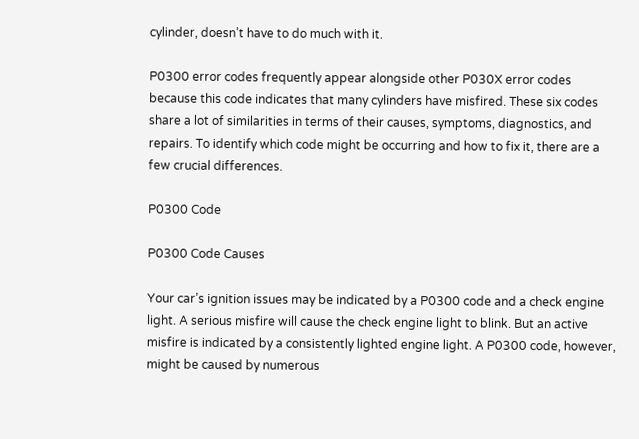cylinder, doesn’t have to do much with it.

P0300 error codes frequently appear alongside other P030X error codes because this code indicates that many cylinders have misfired. These six codes share a lot of similarities in terms of their causes, symptoms, diagnostics, and repairs. To identify which code might be occurring and how to fix it, there are a few crucial differences.

P0300 Code

P0300 Code Causes

Your car’s ignition issues may be indicated by a P0300 code and a check engine light. A serious misfire will cause the check engine light to blink. But an active misfire is indicated by a consistently lighted engine light. A P0300 code, however, might be caused by numerous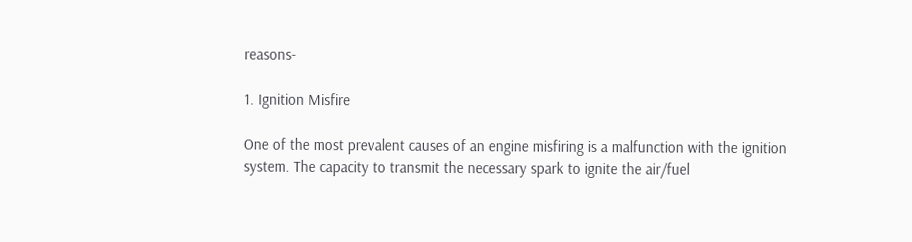reasons-

1. Ignition Misfire

One of the most prevalent causes of an engine misfiring is a malfunction with the ignition system. The capacity to transmit the necessary spark to ignite the air/fuel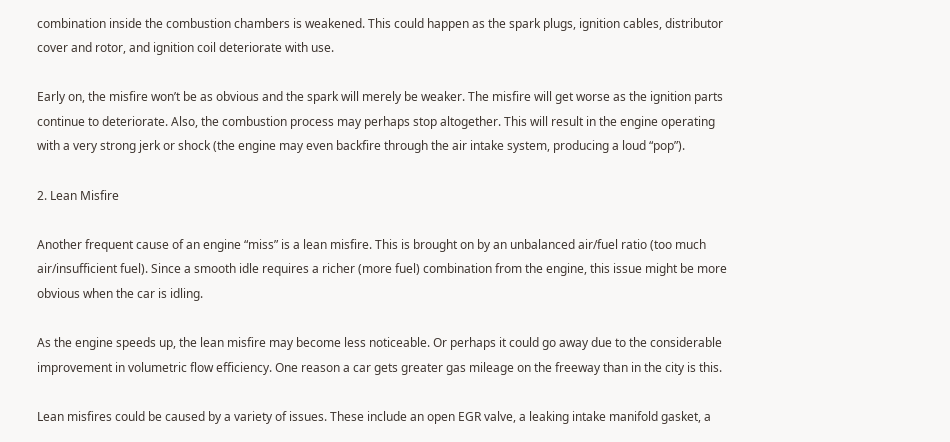combination inside the combustion chambers is weakened. This could happen as the spark plugs, ignition cables, distributor cover and rotor, and ignition coil deteriorate with use.

Early on, the misfire won’t be as obvious and the spark will merely be weaker. The misfire will get worse as the ignition parts continue to deteriorate. Also, the combustion process may perhaps stop altogether. This will result in the engine operating with a very strong jerk or shock (the engine may even backfire through the air intake system, producing a loud “pop”).

2. Lean Misfire

Another frequent cause of an engine “miss” is a lean misfire. This is brought on by an unbalanced air/fuel ratio (too much air/insufficient fuel). Since a smooth idle requires a richer (more fuel) combination from the engine, this issue might be more obvious when the car is idling.

As the engine speeds up, the lean misfire may become less noticeable. Or perhaps it could go away due to the considerable improvement in volumetric flow efficiency. One reason a car gets greater gas mileage on the freeway than in the city is this.

Lean misfires could be caused by a variety of issues. These include an open EGR valve, a leaking intake manifold gasket, a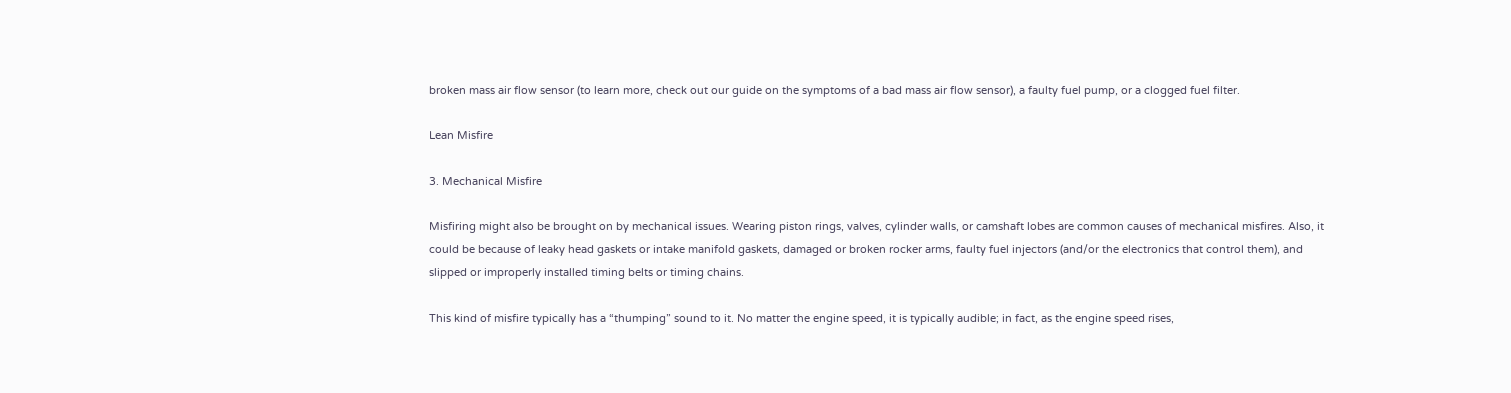broken mass air flow sensor (to learn more, check out our guide on the symptoms of a bad mass air flow sensor), a faulty fuel pump, or a clogged fuel filter.

Lean Misfire

3. Mechanical Misfire

Misfiring might also be brought on by mechanical issues. Wearing piston rings, valves, cylinder walls, or camshaft lobes are common causes of mechanical misfires. Also, it could be because of leaky head gaskets or intake manifold gaskets, damaged or broken rocker arms, faulty fuel injectors (and/or the electronics that control them), and slipped or improperly installed timing belts or timing chains.

This kind of misfire typically has a “thumping” sound to it. No matter the engine speed, it is typically audible; in fact, as the engine speed rises,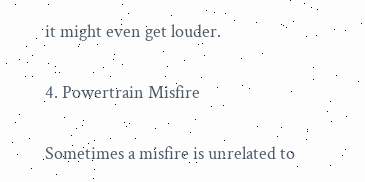it might even get louder.

4. Powertrain Misfire

Sometimes a misfire is unrelated to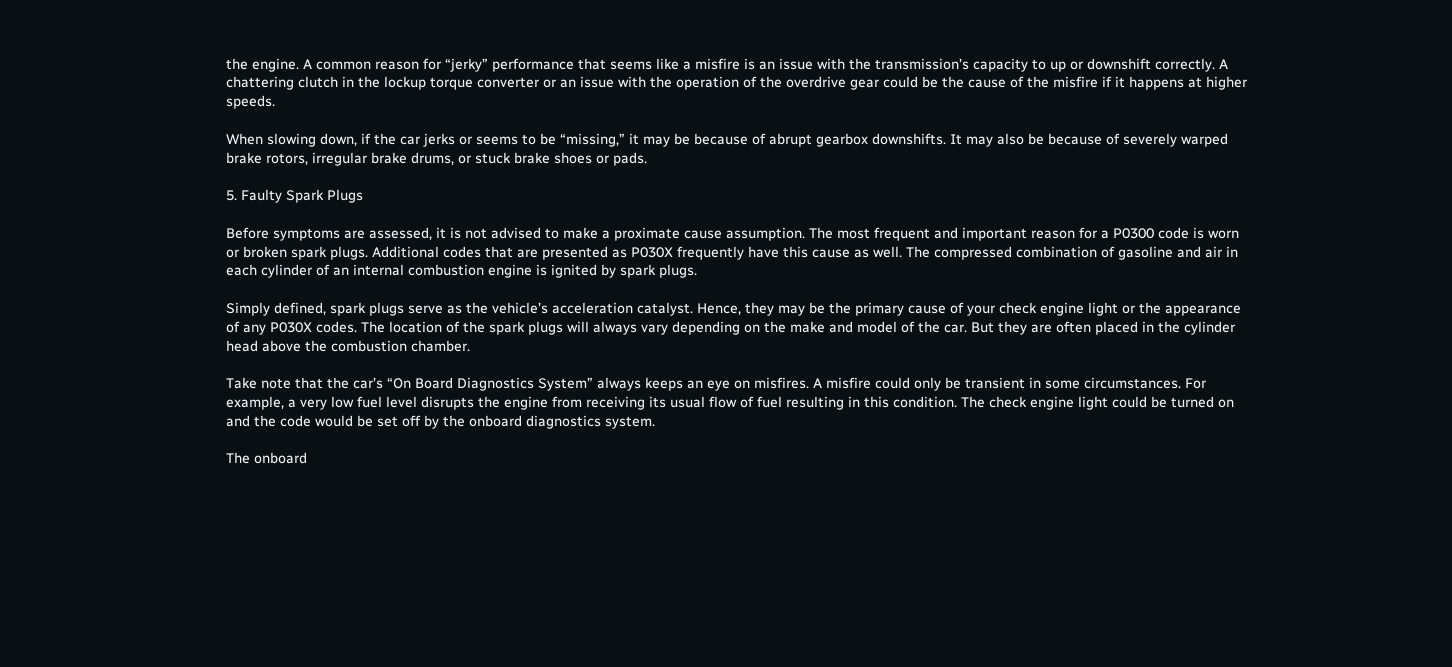the engine. A common reason for “jerky” performance that seems like a misfire is an issue with the transmission’s capacity to up or downshift correctly. A chattering clutch in the lockup torque converter or an issue with the operation of the overdrive gear could be the cause of the misfire if it happens at higher speeds.

When slowing down, if the car jerks or seems to be “missing,” it may be because of abrupt gearbox downshifts. It may also be because of severely warped brake rotors, irregular brake drums, or stuck brake shoes or pads.

5. Faulty Spark Plugs

Before symptoms are assessed, it is not advised to make a proximate cause assumption. The most frequent and important reason for a P0300 code is worn or broken spark plugs. Additional codes that are presented as P030X frequently have this cause as well. The compressed combination of gasoline and air in each cylinder of an internal combustion engine is ignited by spark plugs.

Simply defined, spark plugs serve as the vehicle’s acceleration catalyst. Hence, they may be the primary cause of your check engine light or the appearance of any P030X codes. The location of the spark plugs will always vary depending on the make and model of the car. But they are often placed in the cylinder head above the combustion chamber.

Take note that the car’s “On Board Diagnostics System” always keeps an eye on misfires. A misfire could only be transient in some circumstances. For example, a very low fuel level disrupts the engine from receiving its usual flow of fuel resulting in this condition. The check engine light could be turned on and the code would be set off by the onboard diagnostics system.

The onboard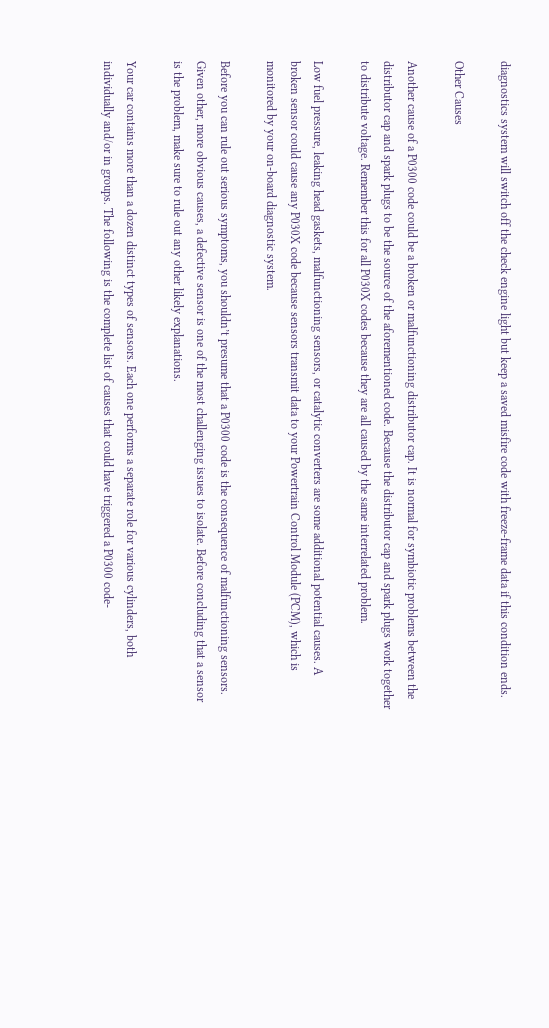diagnostics system will switch off the check engine light but keep a saved misfire code with freeze-frame data if this condition ends.

Other Causes

Another cause of a P0300 code could be a broken or malfunctioning distributor cap. It is normal for symbiotic problems between the distributor cap and spark plugs to be the source of the aforementioned code. Because the distributor cap and spark plugs work together to distribute voltage. Remember this for all P030X codes because they are all caused by the same interrelated problem.

Low fuel pressure, leaking head gaskets, malfunctioning sensors, or catalytic converters are some additional potential causes. A broken sensor could cause any P030X code because sensors transmit data to your Powertrain Control Module (PCM), which is monitored by your on-board diagnostic system.

Before you can rule out serious symptoms, you shouldn’t presume that a P0300 code is the consequence of malfunctioning sensors. Given other, more obvious causes, a defective sensor is one of the most challenging issues to isolate. Before concluding that a sensor is the problem, make sure to rule out any other likely explanations.

Your car contains more than a dozen distinct types of sensors. Each one performs a separate role for various cylinders, both individually and/or in groups. The following is the complete list of causes that could have triggered a P0300 code-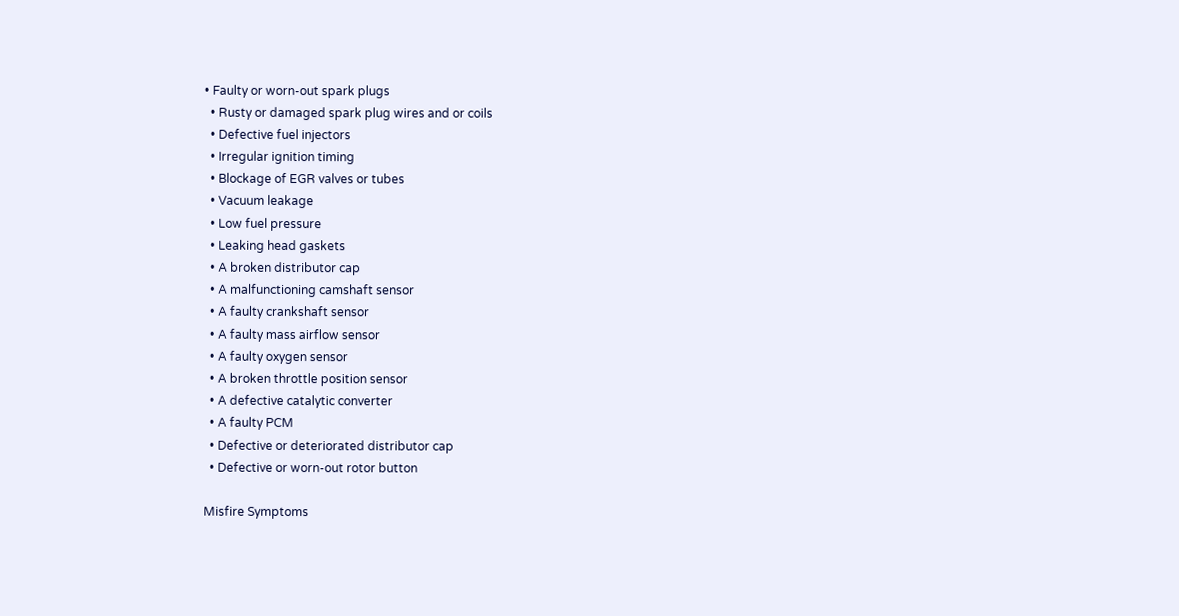• Faulty or worn-out spark plugs
  • Rusty or damaged spark plug wires and or coils
  • Defective fuel injectors
  • Irregular ignition timing
  • Blockage of EGR valves or tubes
  • Vacuum leakage
  • Low fuel pressure
  • Leaking head gaskets
  • A broken distributor cap
  • A malfunctioning camshaft sensor
  • A faulty crankshaft sensor
  • A faulty mass airflow sensor
  • A faulty oxygen sensor
  • A broken throttle position sensor
  • A defective catalytic converter
  • A faulty PCM
  • Defective or deteriorated distributor cap
  • Defective or worn-out rotor button

Misfire Symptoms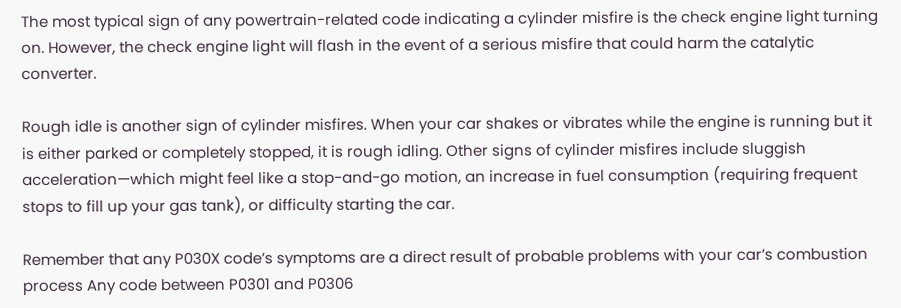The most typical sign of any powertrain-related code indicating a cylinder misfire is the check engine light turning on. However, the check engine light will flash in the event of a serious misfire that could harm the catalytic converter.

Rough idle is another sign of cylinder misfires. When your car shakes or vibrates while the engine is running but it is either parked or completely stopped, it is rough idling. Other signs of cylinder misfires include sluggish acceleration—which might feel like a stop-and-go motion, an increase in fuel consumption (requiring frequent stops to fill up your gas tank), or difficulty starting the car.

Remember that any P030X code’s symptoms are a direct result of probable problems with your car’s combustion process Any code between P0301 and P0306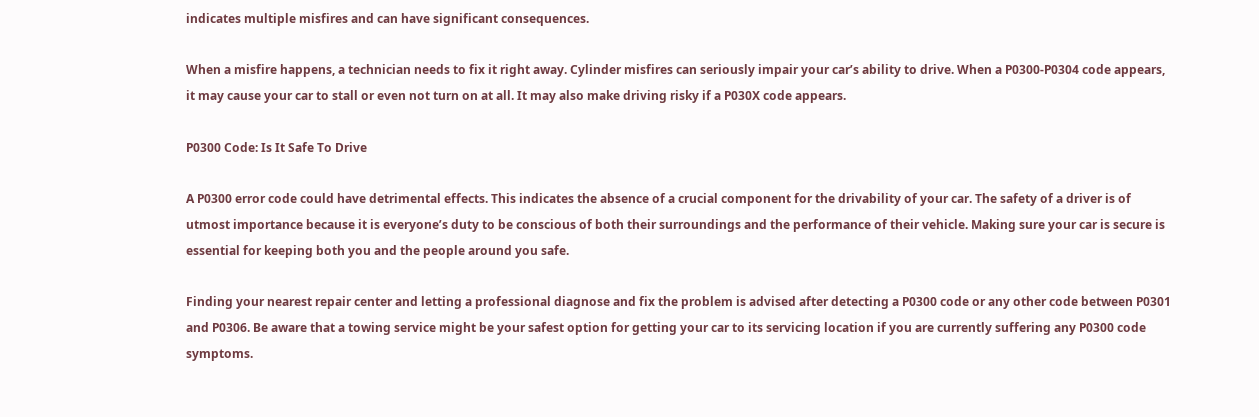indicates multiple misfires and can have significant consequences.

When a misfire happens, a technician needs to fix it right away. Cylinder misfires can seriously impair your car’s ability to drive. When a P0300-P0304 code appears, it may cause your car to stall or even not turn on at all. It may also make driving risky if a P030X code appears.

P0300 Code: Is It Safe To Drive

A P0300 error code could have detrimental effects. This indicates the absence of a crucial component for the drivability of your car. The safety of a driver is of utmost importance because it is everyone’s duty to be conscious of both their surroundings and the performance of their vehicle. Making sure your car is secure is essential for keeping both you and the people around you safe.

Finding your nearest repair center and letting a professional diagnose and fix the problem is advised after detecting a P0300 code or any other code between P0301 and P0306. Be aware that a towing service might be your safest option for getting your car to its servicing location if you are currently suffering any P0300 code symptoms.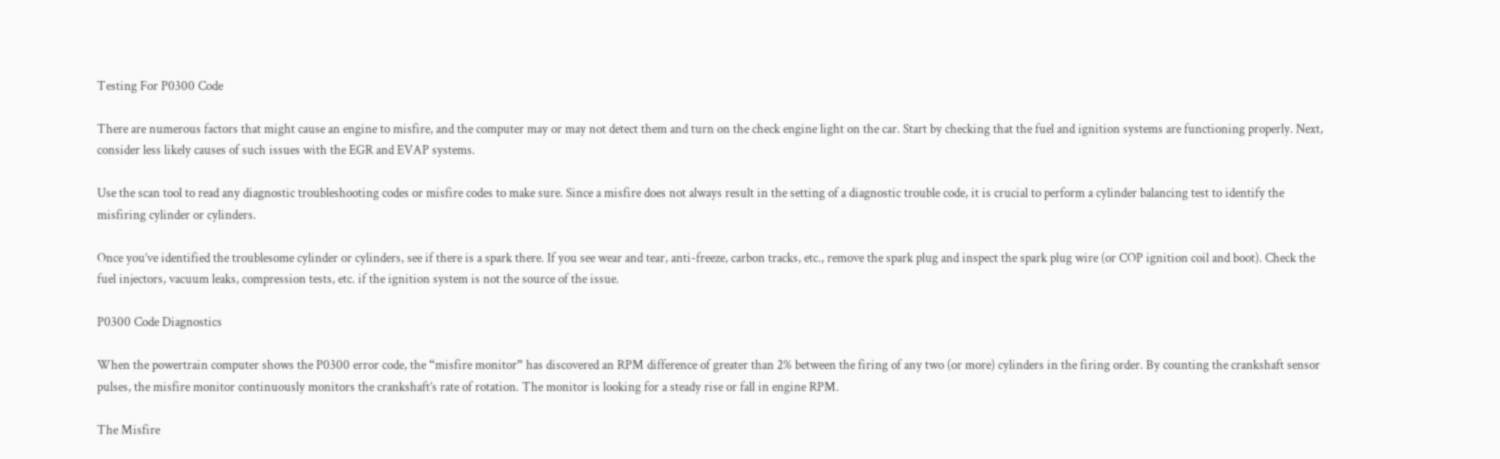Testing For P0300 Code

There are numerous factors that might cause an engine to misfire, and the computer may or may not detect them and turn on the check engine light on the car. Start by checking that the fuel and ignition systems are functioning properly. Next, consider less likely causes of such issues with the EGR and EVAP systems.

Use the scan tool to read any diagnostic troubleshooting codes or misfire codes to make sure. Since a misfire does not always result in the setting of a diagnostic trouble code, it is crucial to perform a cylinder balancing test to identify the misfiring cylinder or cylinders.

Once you’ve identified the troublesome cylinder or cylinders, see if there is a spark there. If you see wear and tear, anti-freeze, carbon tracks, etc., remove the spark plug and inspect the spark plug wire (or COP ignition coil and boot). Check the fuel injectors, vacuum leaks, compression tests, etc. if the ignition system is not the source of the issue.

P0300 Code Diagnostics

When the powertrain computer shows the P0300 error code, the “misfire monitor” has discovered an RPM difference of greater than 2% between the firing of any two (or more) cylinders in the firing order. By counting the crankshaft sensor pulses, the misfire monitor continuously monitors the crankshaft’s rate of rotation. The monitor is looking for a steady rise or fall in engine RPM.

The Misfire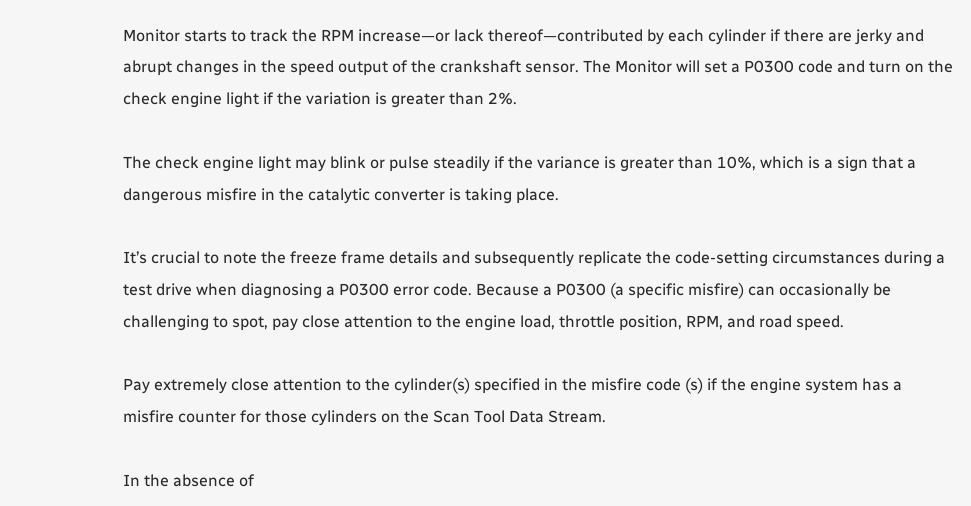Monitor starts to track the RPM increase—or lack thereof—contributed by each cylinder if there are jerky and abrupt changes in the speed output of the crankshaft sensor. The Monitor will set a P0300 code and turn on the check engine light if the variation is greater than 2%.

The check engine light may blink or pulse steadily if the variance is greater than 10%, which is a sign that a dangerous misfire in the catalytic converter is taking place.

It’s crucial to note the freeze frame details and subsequently replicate the code-setting circumstances during a test drive when diagnosing a P0300 error code. Because a P0300 (a specific misfire) can occasionally be challenging to spot, pay close attention to the engine load, throttle position, RPM, and road speed.

Pay extremely close attention to the cylinder(s) specified in the misfire code (s) if the engine system has a misfire counter for those cylinders on the Scan Tool Data Stream.

In the absence of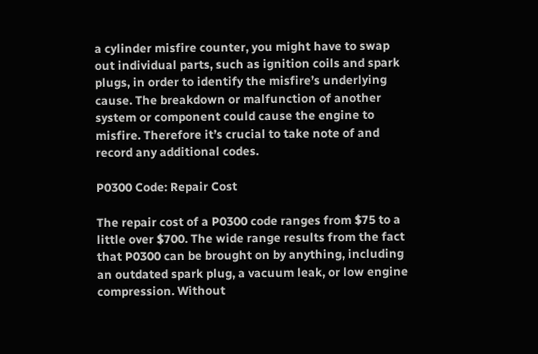a cylinder misfire counter, you might have to swap out individual parts, such as ignition coils and spark plugs, in order to identify the misfire’s underlying cause. The breakdown or malfunction of another system or component could cause the engine to misfire. Therefore it’s crucial to take note of and record any additional codes.

P0300 Code: Repair Cost

The repair cost of a P0300 code ranges from $75 to a little over $700. The wide range results from the fact that P0300 can be brought on by anything, including an outdated spark plug, a vacuum leak, or low engine compression. Without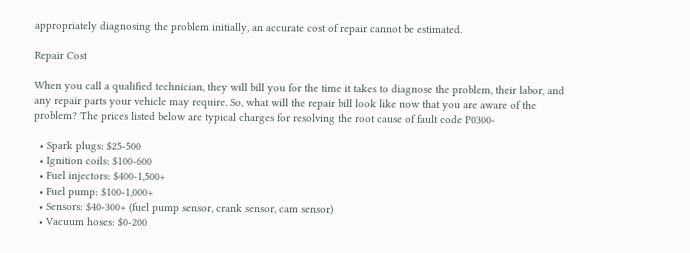appropriately diagnosing the problem initially, an accurate cost of repair cannot be estimated.

Repair Cost

When you call a qualified technician, they will bill you for the time it takes to diagnose the problem, their labor, and any repair parts your vehicle may require. So, what will the repair bill look like now that you are aware of the problem? The prices listed below are typical charges for resolving the root cause of fault code P0300-

  • Spark plugs: $25-500
  • Ignition coils: $100-600
  • Fuel injectors: $400-1,500+
  • Fuel pump: $100-1,000+
  • Sensors: $40-300+ (fuel pump sensor, crank sensor, cam sensor)
  • Vacuum hoses: $0-200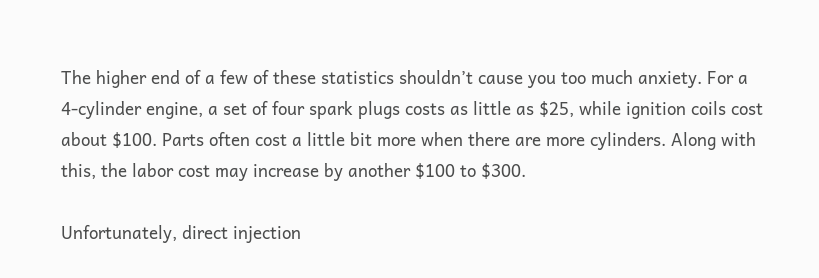The higher end of a few of these statistics shouldn’t cause you too much anxiety. For a 4-cylinder engine, a set of four spark plugs costs as little as $25, while ignition coils cost about $100. Parts often cost a little bit more when there are more cylinders. Along with this, the labor cost may increase by another $100 to $300.

Unfortunately, direct injection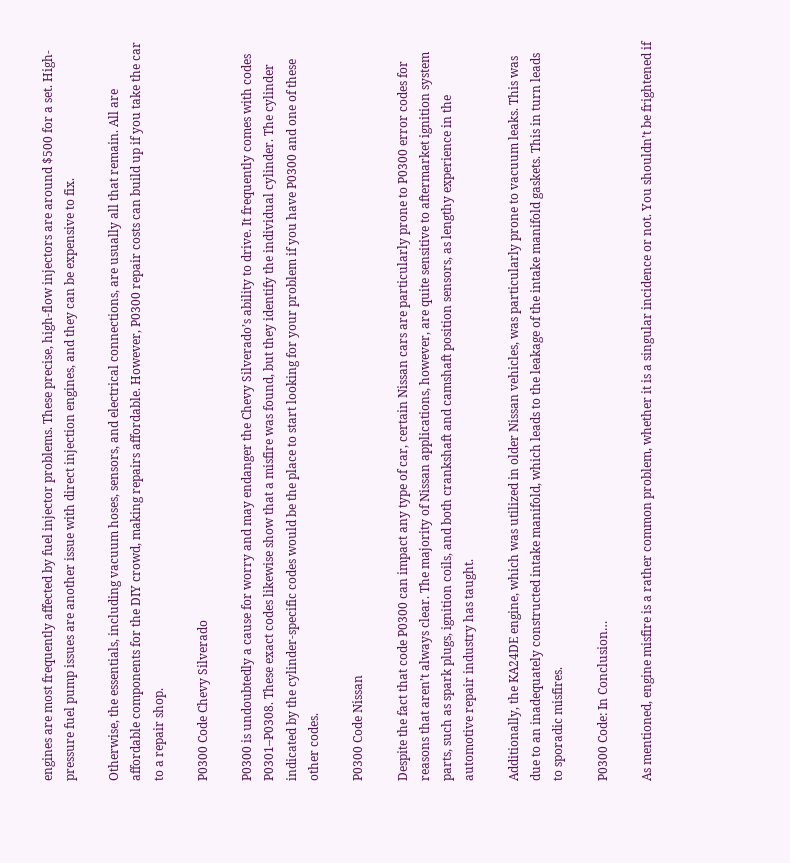engines are most frequently affected by fuel injector problems. These precise, high-flow injectors are around $500 for a set. High-pressure fuel pump issues are another issue with direct injection engines, and they can be expensive to fix.

Otherwise, the essentials, including vacuum hoses, sensors, and electrical connections, are usually all that remain. All are affordable components for the DIY crowd, making repairs affordable. However, P0300 repair costs can build up if you take the car to a repair shop.

P0300 Code Chevy Silverado

P0300 is undoubtedly a cause for worry and may endanger the Chevy Silverado’s ability to drive. It frequently comes with codes P0301–P0308. These exact codes likewise show that a misfire was found, but they identify the individual cylinder. The cylinder indicated by the cylinder-specific codes would be the place to start looking for your problem if you have P0300 and one of these other codes.

P0300 Code Nissan

Despite the fact that code P0300 can impact any type of car, certain Nissan cars are particularly prone to P0300 error codes for reasons that aren’t always clear. The majority of Nissan applications, however, are quite sensitive to aftermarket ignition system parts, such as spark plugs, ignition coils, and both crankshaft and camshaft position sensors, as lengthy experience in the automotive repair industry has taught.

Additionally, the KA24DE engine, which was utilized in older Nissan vehicles, was particularly prone to vacuum leaks. This was due to an inadequately constructed intake manifold, which leads to the leakage of the intake manifold gaskets. This in turn leads to sporadic misfires.

P0300 Code: In Conclusion…

As mentioned, engine misfire is a rather common problem, whether it is a singular incidence or not. You shouldn’t be frightened if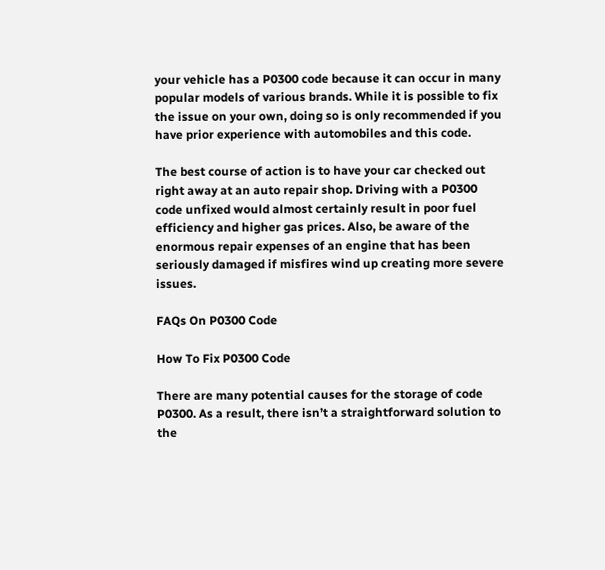your vehicle has a P0300 code because it can occur in many popular models of various brands. While it is possible to fix the issue on your own, doing so is only recommended if you have prior experience with automobiles and this code.

The best course of action is to have your car checked out right away at an auto repair shop. Driving with a P0300 code unfixed would almost certainly result in poor fuel efficiency and higher gas prices. Also, be aware of the enormous repair expenses of an engine that has been seriously damaged if misfires wind up creating more severe issues.

FAQs On P0300 Code

How To Fix P0300 Code

There are many potential causes for the storage of code P0300. As a result, there isn’t a straightforward solution to the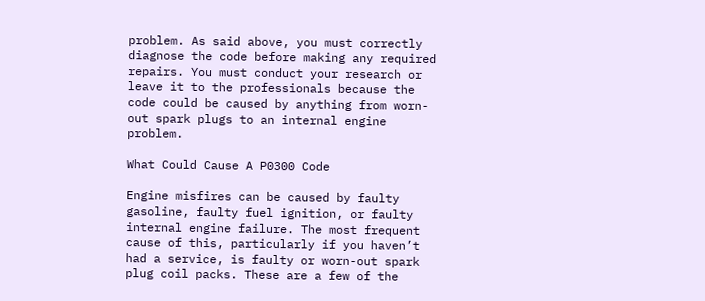problem. As said above, you must correctly diagnose the code before making any required repairs. You must conduct your research or leave it to the professionals because the code could be caused by anything from worn-out spark plugs to an internal engine problem.

What Could Cause A P0300 Code

Engine misfires can be caused by faulty gasoline, faulty fuel ignition, or faulty internal engine failure. The most frequent cause of this, particularly if you haven’t had a service, is faulty or worn-out spark plug coil packs. These are a few of the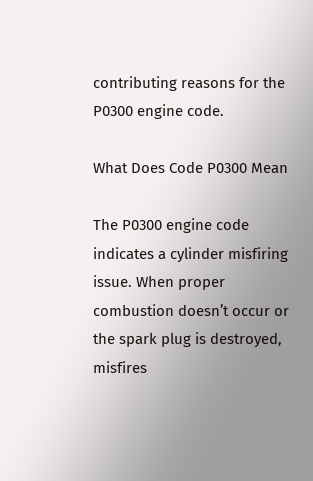contributing reasons for the P0300 engine code.

What Does Code P0300 Mean

The P0300 engine code indicates a cylinder misfiring issue. When proper combustion doesn’t occur or the spark plug is destroyed, misfires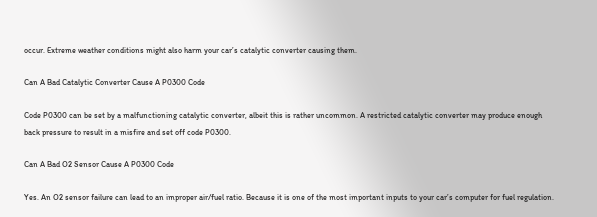occur. Extreme weather conditions might also harm your car’s catalytic converter causing them.

Can A Bad Catalytic Converter Cause A P0300 Code

Code P0300 can be set by a malfunctioning catalytic converter, albeit this is rather uncommon. A restricted catalytic converter may produce enough back pressure to result in a misfire and set off code P0300.

Can A Bad O2 Sensor Cause A P0300 Code

Yes. An O2 sensor failure can lead to an improper air/fuel ratio. Because it is one of the most important inputs to your car’s computer for fuel regulation.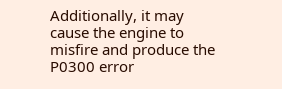Additionally, it may cause the engine to misfire and produce the P0300 error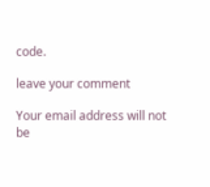code.

leave your comment

Your email address will not be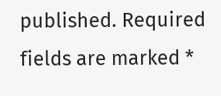published. Required fields are marked *